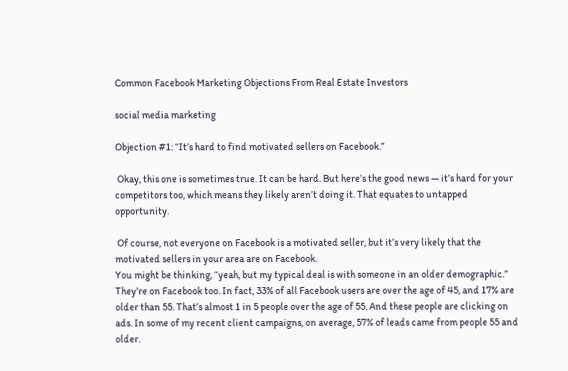Common Facebook Marketing Objections From Real Estate Investors

social media marketing

Objection #1: “It’s hard to find motivated sellers on Facebook.”

 Okay, this one is sometimes true. It can be hard. But here’s the good news — it’s hard for your competitors too, which means they likely aren’t doing it. That equates to untapped opportunity.

 Of course, not everyone on Facebook is a motivated seller, but it’s very likely that the motivated sellers in your area are on Facebook.
You might be thinking, “yeah, but my typical deal is with someone in an older demographic.” They’re on Facebook too. In fact, 33% of all Facebook users are over the age of 45, and 17% are older than 55. That’s almost 1 in 5 people over the age of 55. And these people are clicking on ads. In some of my recent client campaigns, on average, 57% of leads came from people 55 and older.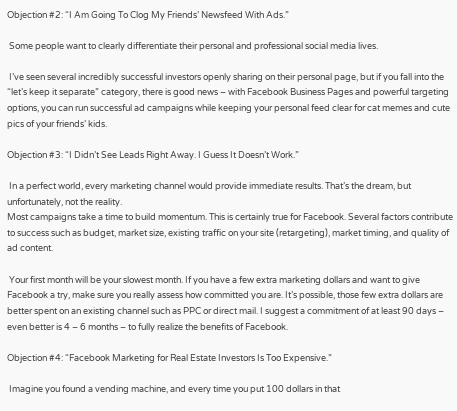Objection #2: “I Am Going To Clog My Friends’ Newsfeed With Ads.”

 Some people want to clearly differentiate their personal and professional social media lives.

 I’ve seen several incredibly successful investors openly sharing on their personal page, but if you fall into the “let’s keep it separate” category, there is good news – with Facebook Business Pages and powerful targeting options, you can run successful ad campaigns while keeping your personal feed clear for cat memes and cute pics of your friends’ kids.

Objection #3: “I Didn’t See Leads Right Away. I Guess It Doesn’t Work.”

 In a perfect world, every marketing channel would provide immediate results. That’s the dream, but unfortunately, not the reality.
Most campaigns take a time to build momentum. This is certainly true for Facebook. Several factors contribute to success such as budget, market size, existing traffic on your site (retargeting), market timing, and quality of ad content.

 Your first month will be your slowest month. If you have a few extra marketing dollars and want to give Facebook a try, make sure you really assess how committed you are. It’s possible, those few extra dollars are better spent on an existing channel such as PPC or direct mail. I suggest a commitment of at least 90 days – even better is 4 – 6 months – to fully realize the benefits of Facebook.

Objection #4: “Facebook Marketing for Real Estate Investors Is Too Expensive.”

 Imagine you found a vending machine, and every time you put 100 dollars in that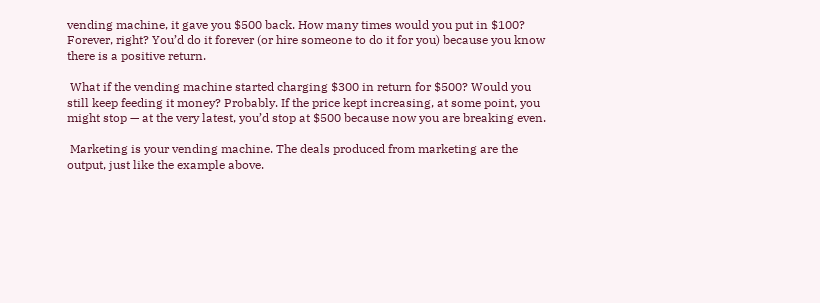vending machine, it gave you $500 back. How many times would you put in $100? Forever, right? You’d do it forever (or hire someone to do it for you) because you know there is a positive return.

 What if the vending machine started charging $300 in return for $500? Would you still keep feeding it money? Probably. If the price kept increasing, at some point, you might stop — at the very latest, you’d stop at $500 because now you are breaking even.

 Marketing is your vending machine. The deals produced from marketing are the output, just like the example above.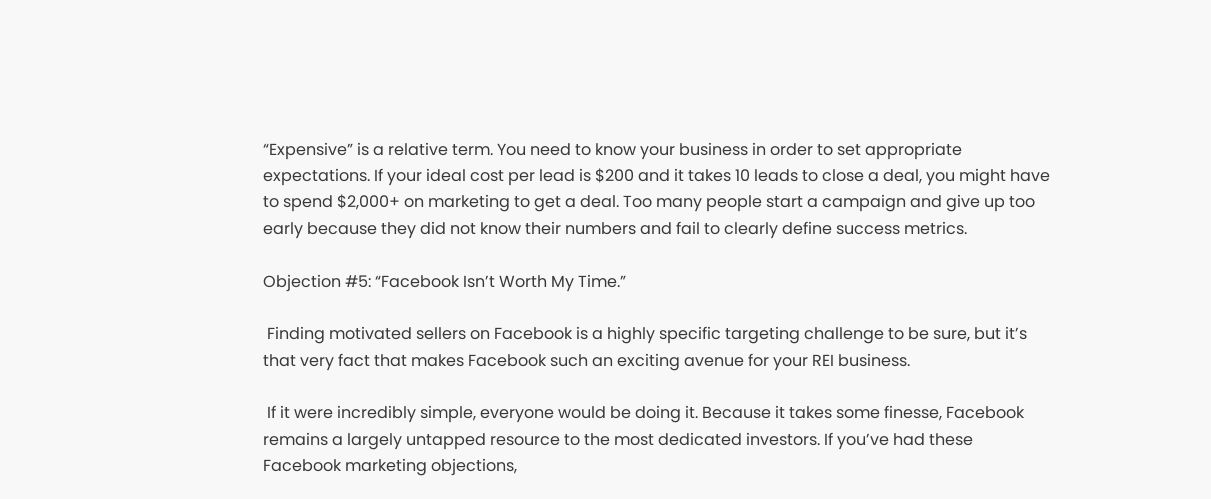“Expensive” is a relative term. You need to know your business in order to set appropriate expectations. If your ideal cost per lead is $200 and it takes 10 leads to close a deal, you might have to spend $2,000+ on marketing to get a deal. Too many people start a campaign and give up too early because they did not know their numbers and fail to clearly define success metrics.

Objection #5: “Facebook Isn’t Worth My Time.”

 Finding motivated sellers on Facebook is a highly specific targeting challenge to be sure, but it’s that very fact that makes Facebook such an exciting avenue for your REI business.

 If it were incredibly simple, everyone would be doing it. Because it takes some finesse, Facebook remains a largely untapped resource to the most dedicated investors. If you’ve had these Facebook marketing objections,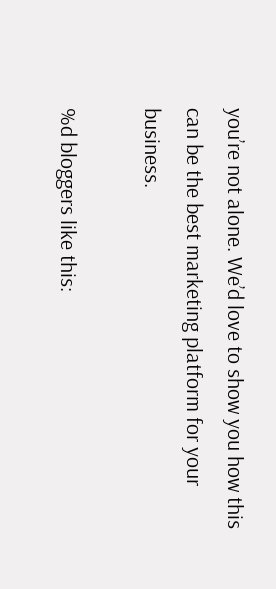you’re not alone. We’d love to show you how this can be the best marketing platform for your business.

%d bloggers like this: